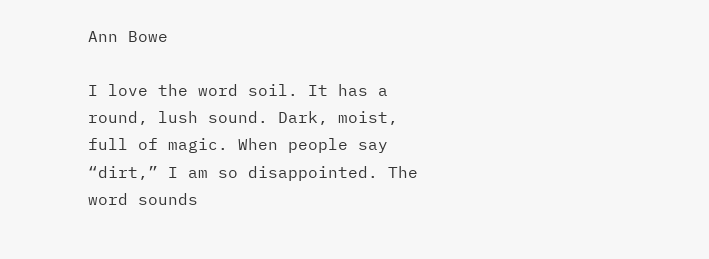Ann Bowe

I love the word soil. It has a round, lush sound. Dark, moist, full of magic. When people say “dirt,” I am so disappointed. The word sounds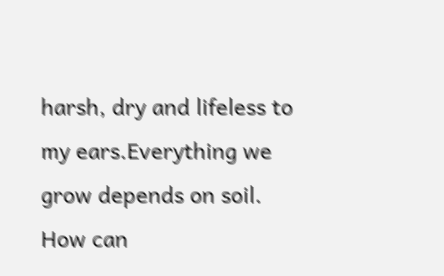harsh, dry and lifeless to my ears.Everything we grow depends on soil. How can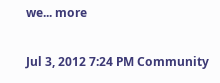we... more

Jul 3, 2012 7:24 PM Community